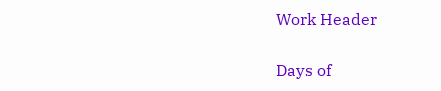Work Header

Days of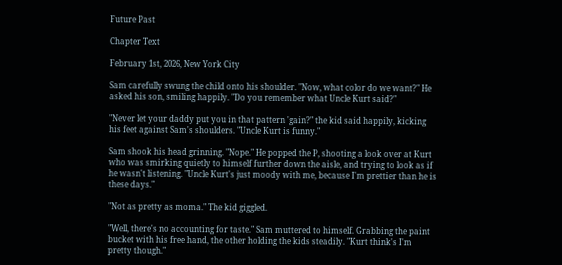Future Past

Chapter Text

February 1st, 2026, New York City

Sam carefully swung the child onto his shoulder. "Now, what color do we want?" He asked his son, smiling happily. "Do you remember what Uncle Kurt said?"

"Never let your daddy put you in that pattern 'gain?" the kid said happily, kicking his feet against Sam's shoulders. "Uncle Kurt is funny."

Sam shook his head grinning. "Nope." He popped the P, shooting a look over at Kurt who was smirking quietly to himself further down the aisle, and trying to look as if he wasn't listening. "Uncle Kurt's just moody with me, because I'm prettier than he is these days."

"Not as pretty as moma." The kid giggled.

"Well, there's no accounting for taste." Sam muttered to himself. Grabbing the paint bucket with his free hand, the other holding the kids steadily. "Kurt think's I'm pretty though."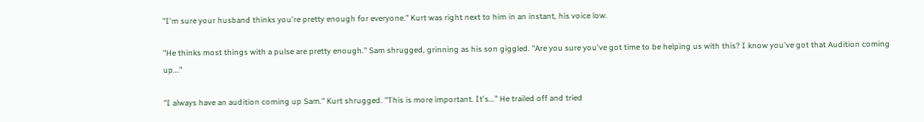"I'm sure your husband thinks you're pretty enough for everyone." Kurt was right next to him in an instant, his voice low.

"He thinks most things with a pulse are pretty enough." Sam shrugged, grinning as his son giggled. "Are you sure you've got time to be helping us with this? I know you've got that Audition coming up..."

"I always have an audition coming up Sam." Kurt shrugged. "This is more important. It's..." He trailed off and tried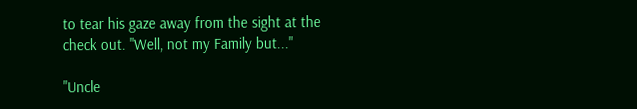to tear his gaze away from the sight at the check out. "Well, not my Family but..."

"Uncle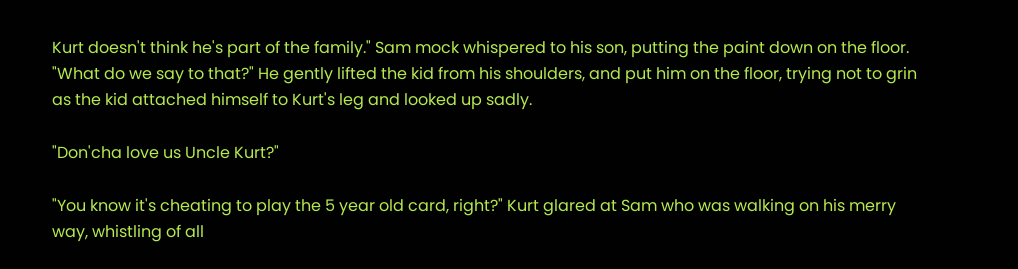Kurt doesn't think he's part of the family." Sam mock whispered to his son, putting the paint down on the floor. "What do we say to that?" He gently lifted the kid from his shoulders, and put him on the floor, trying not to grin as the kid attached himself to Kurt's leg and looked up sadly.

"Don'cha love us Uncle Kurt?"

"You know it's cheating to play the 5 year old card, right?" Kurt glared at Sam who was walking on his merry way, whistling of all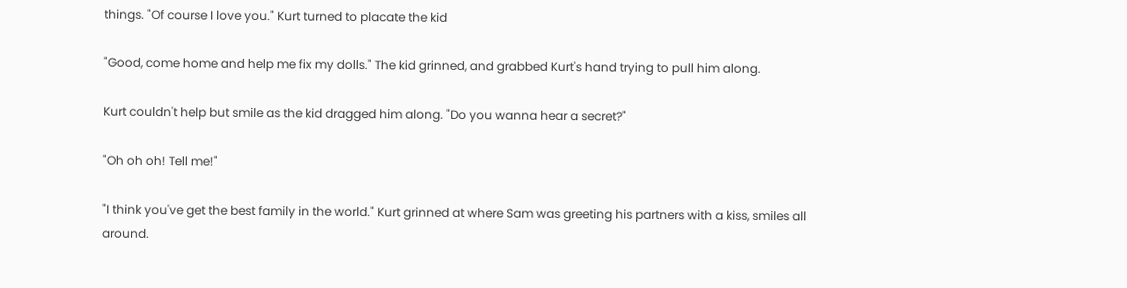things. "Of course I love you." Kurt turned to placate the kid

"Good, come home and help me fix my dolls." The kid grinned, and grabbed Kurt's hand trying to pull him along.

Kurt couldn't help but smile as the kid dragged him along. "Do you wanna hear a secret?"

"Oh oh oh! Tell me!"

"I think you've get the best family in the world." Kurt grinned at where Sam was greeting his partners with a kiss, smiles all around.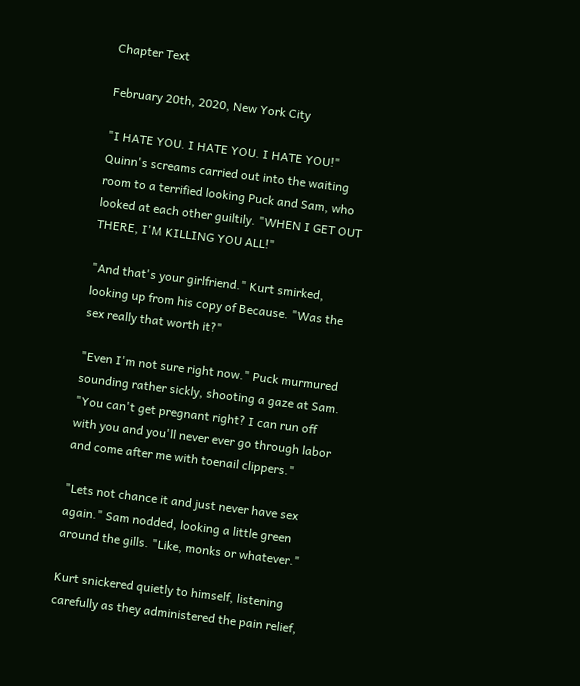Chapter Text

February 20th, 2020, New York City

"I HATE YOU. I HATE YOU. I HATE YOU!" Quinn's screams carried out into the waiting room to a terrified looking Puck and Sam, who looked at each other guiltily. "WHEN I GET OUT THERE, I'M KILLING YOU ALL!"

"And that's your girlfriend." Kurt smirked, looking up from his copy of Because. "Was the sex really that worth it?"

"Even I'm not sure right now." Puck murmured sounding rather sickly, shooting a gaze at Sam. "You can't get pregnant right? I can run off with you and you'll never ever go through labor and come after me with toenail clippers."

"Lets not chance it and just never have sex again." Sam nodded, looking a little green around the gills. "Like, monks or whatever."

Kurt snickered quietly to himself, listening carefully as they administered the pain relief,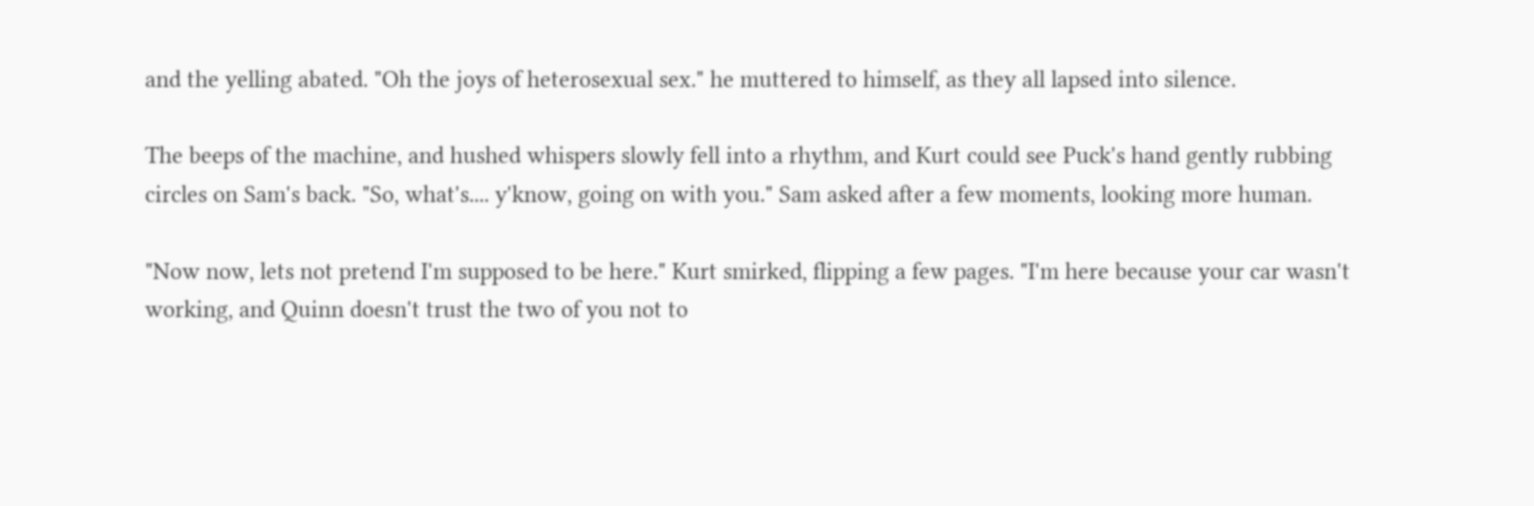and the yelling abated. "Oh the joys of heterosexual sex." he muttered to himself, as they all lapsed into silence.

The beeps of the machine, and hushed whispers slowly fell into a rhythm, and Kurt could see Puck's hand gently rubbing circles on Sam's back. "So, what's.... y'know, going on with you." Sam asked after a few moments, looking more human.

"Now now, lets not pretend I'm supposed to be here." Kurt smirked, flipping a few pages. "I'm here because your car wasn't working, and Quinn doesn't trust the two of you not to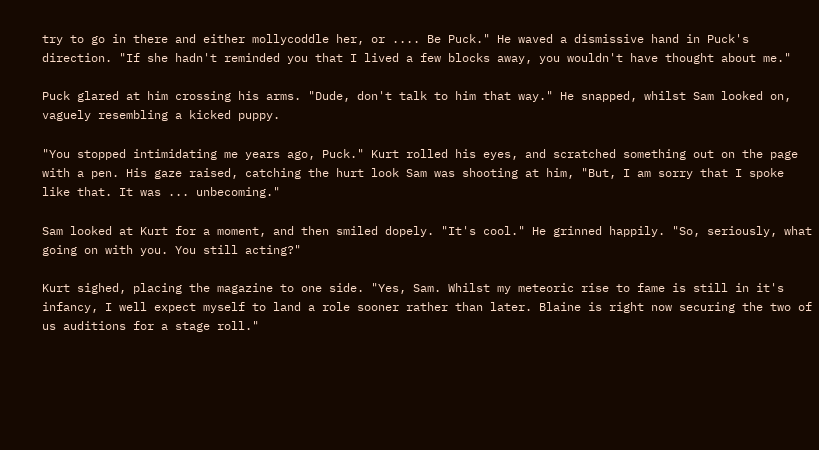try to go in there and either mollycoddle her, or .... Be Puck." He waved a dismissive hand in Puck's direction. "If she hadn't reminded you that I lived a few blocks away, you wouldn't have thought about me."

Puck glared at him crossing his arms. "Dude, don't talk to him that way." He snapped, whilst Sam looked on, vaguely resembling a kicked puppy.

"You stopped intimidating me years ago, Puck." Kurt rolled his eyes, and scratched something out on the page with a pen. His gaze raised, catching the hurt look Sam was shooting at him, "But, I am sorry that I spoke like that. It was ... unbecoming."

Sam looked at Kurt for a moment, and then smiled dopely. "It's cool." He grinned happily. "So, seriously, what going on with you. You still acting?"

Kurt sighed, placing the magazine to one side. "Yes, Sam. Whilst my meteoric rise to fame is still in it's infancy, I well expect myself to land a role sooner rather than later. Blaine is right now securing the two of us auditions for a stage roll."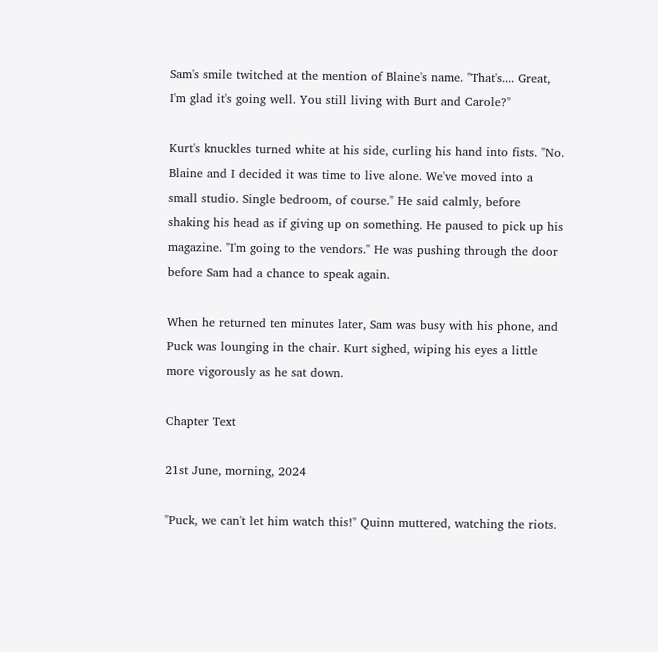Sam's smile twitched at the mention of Blaine's name. "That's.... Great, I'm glad it's going well. You still living with Burt and Carole?"

Kurt's knuckles turned white at his side, curling his hand into fists. "No. Blaine and I decided it was time to live alone. We've moved into a small studio. Single bedroom, of course." He said calmly, before shaking his head as if giving up on something. He paused to pick up his magazine. "I'm going to the vendors." He was pushing through the door before Sam had a chance to speak again.

When he returned ten minutes later, Sam was busy with his phone, and Puck was lounging in the chair. Kurt sighed, wiping his eyes a little more vigorously as he sat down.

Chapter Text

21st June, morning, 2024

"Puck, we can't let him watch this!" Quinn muttered, watching the riots.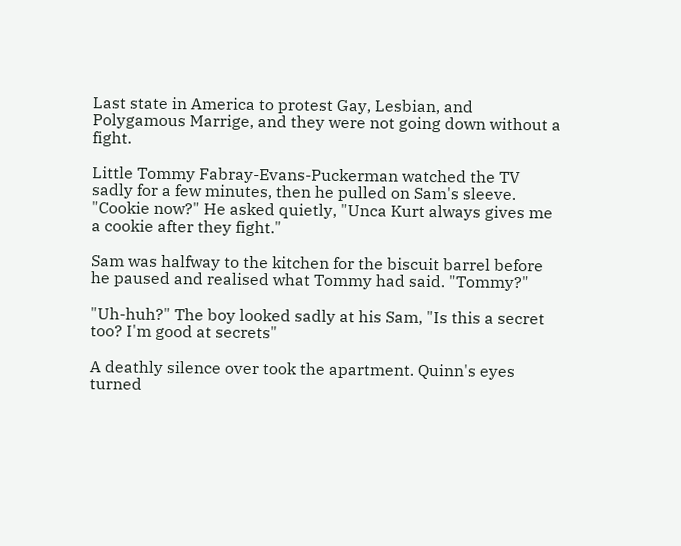Last state in America to protest Gay, Lesbian, and Polygamous Marrige, and they were not going down without a fight.

Little Tommy Fabray-Evans-Puckerman watched the TV sadly for a few minutes, then he pulled on Sam's sleeve. "Cookie now?" He asked quietly, "Unca Kurt always gives me a cookie after they fight."

Sam was halfway to the kitchen for the biscuit barrel before he paused and realised what Tommy had said. "Tommy?"

"Uh-huh?" The boy looked sadly at his Sam, "Is this a secret too? I'm good at secrets"

A deathly silence over took the apartment. Quinn's eyes turned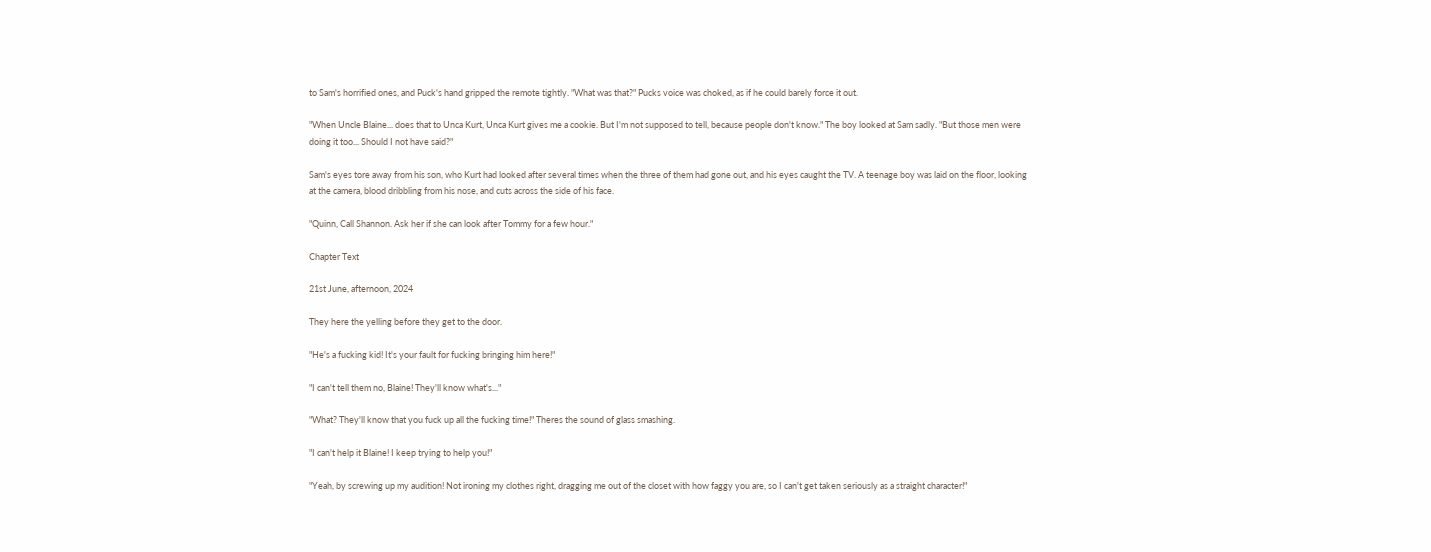to Sam's horrified ones, and Puck's hand gripped the remote tightly. "What was that?" Pucks voice was choked, as if he could barely force it out.

"When Uncle Blaine... does that to Unca Kurt, Unca Kurt gives me a cookie. But I'm not supposed to tell, because people don't know." The boy looked at Sam sadly. "But those men were doing it too... Should I not have said?"

Sam's eyes tore away from his son, who Kurt had looked after several times when the three of them had gone out, and his eyes caught the TV. A teenage boy was laid on the floor, looking at the camera, blood dribbling from his nose, and cuts across the side of his face.

"Quinn, Call Shannon. Ask her if she can look after Tommy for a few hour."

Chapter Text

21st June, afternoon, 2024

They here the yelling before they get to the door.

"He's a fucking kid! It's your fault for fucking bringing him here!"

"I can't tell them no, Blaine! They'll know what's..."

"What? They'll know that you fuck up all the fucking time!" Theres the sound of glass smashing.

"I can't help it Blaine! I keep trying to help you!"

"Yeah, by screwing up my audition! Not ironing my clothes right, dragging me out of the closet with how faggy you are, so I can't get taken seriously as a straight character!"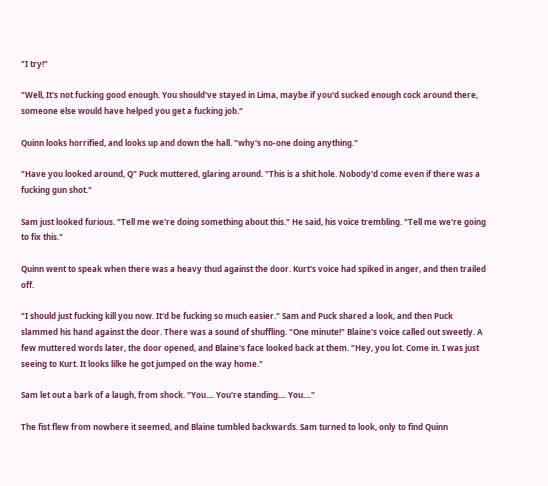"I try!"

"Well, It's not fucking good enough. You should've stayed in Lima, maybe if you'd sucked enough cock around there, someone else would have helped you get a fucking job."

Quinn looks horrified, and looks up and down the hall. "why's no-one doing anything."

"Have you looked around, Q" Puck muttered, glaring around. "This is a shit hole. Nobody'd come even if there was a fucking gun shot."

Sam just looked furious. "Tell me we're doing something about this." He said, his voice trembling. "Tell me we're going to fix this."

Quinn went to speak when there was a heavy thud against the door. Kurt's voice had spiked in anger, and then trailed off.

"I should just fucking kill you now. It'd be fucking so much easier." Sam and Puck shared a look, and then Puck slammed his hand against the door. There was a sound of shuffling. "One minute!" Blaine's voice called out sweetly. A few muttered words later, the door opened, and Blaine's face looked back at them. "Hey, you lot. Come in. I was just seeing to Kurt. It looks lilke he got jumped on the way home."

Sam let out a bark of a laugh, from shock. "You.... You're standing.... You...."

The fist flew from nowhere it seemed, and Blaine tumbled backwards. Sam turned to look, only to find Quinn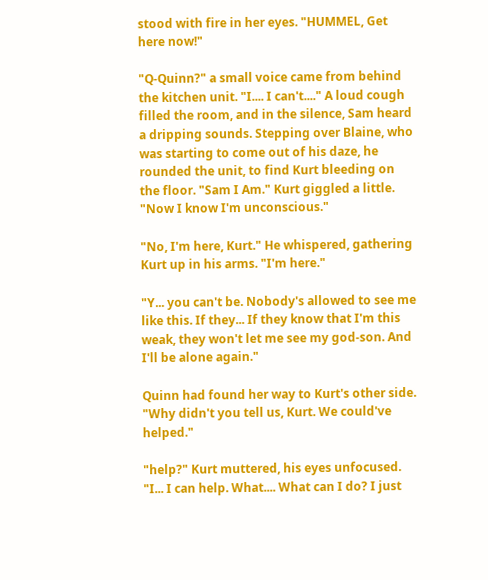stood with fire in her eyes. "HUMMEL, Get here now!"

"Q-Quinn?" a small voice came from behind the kitchen unit. "I.... I can't...." A loud cough filled the room, and in the silence, Sam heard a dripping sounds. Stepping over Blaine, who was starting to come out of his daze, he rounded the unit, to find Kurt bleeding on the floor. "Sam I Am." Kurt giggled a little. "Now I know I'm unconscious."

"No, I'm here, Kurt." He whispered, gathering Kurt up in his arms. "I'm here."

"Y... you can't be. Nobody's allowed to see me like this. If they... If they know that I'm this weak, they won't let me see my god-son. And I'll be alone again."

Quinn had found her way to Kurt's other side. "Why didn't you tell us, Kurt. We could've helped."

"help?" Kurt muttered, his eyes unfocused. "I... I can help. What.... What can I do? I just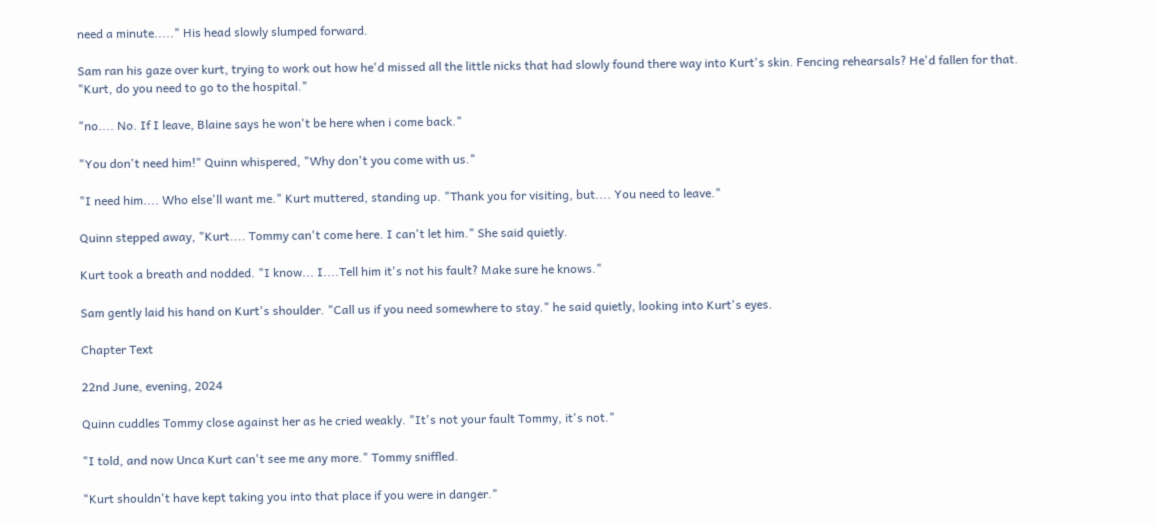need a minute....." His head slowly slumped forward.

Sam ran his gaze over kurt, trying to work out how he'd missed all the little nicks that had slowly found there way into Kurt's skin. Fencing rehearsals? He'd fallen for that. "Kurt, do you need to go to the hospital."

"no.... No. If I leave, Blaine says he won't be here when i come back."

"You don't need him!" Quinn whispered, "Why don't you come with us."

"I need him.... Who else'll want me." Kurt muttered, standing up. "Thank you for visiting, but.... You need to leave."

Quinn stepped away, "Kurt.... Tommy can't come here. I can't let him." She said quietly.

Kurt took a breath and nodded. "I know... I....Tell him it's not his fault? Make sure he knows."

Sam gently laid his hand on Kurt's shoulder. "Call us if you need somewhere to stay." he said quietly, looking into Kurt's eyes.

Chapter Text

22nd June, evening, 2024

Quinn cuddles Tommy close against her as he cried weakly. "It's not your fault Tommy, it's not."

"I told, and now Unca Kurt can't see me any more." Tommy sniffled.

"Kurt shouldn't have kept taking you into that place if you were in danger."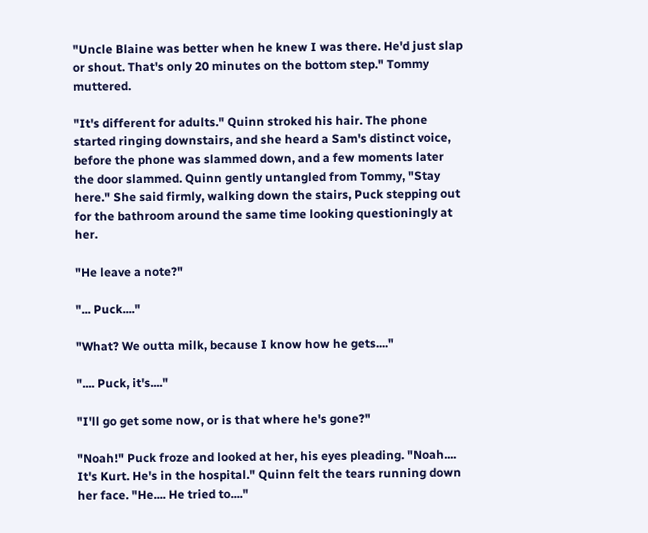"Uncle Blaine was better when he knew I was there. He'd just slap or shout. That's only 20 minutes on the bottom step." Tommy muttered.

"It's different for adults." Quinn stroked his hair. The phone started ringing downstairs, and she heard a Sam's distinct voice, before the phone was slammed down, and a few moments later the door slammed. Quinn gently untangled from Tommy, "Stay here." She said firmly, walking down the stairs, Puck stepping out for the bathroom around the same time looking questioningly at her.

"He leave a note?"

"... Puck...."

"What? We outta milk, because I know how he gets...."

".... Puck, it's...."

"I'll go get some now, or is that where he's gone?"

"Noah!" Puck froze and looked at her, his eyes pleading. "Noah.... It's Kurt. He's in the hospital." Quinn felt the tears running down her face. "He.... He tried to...."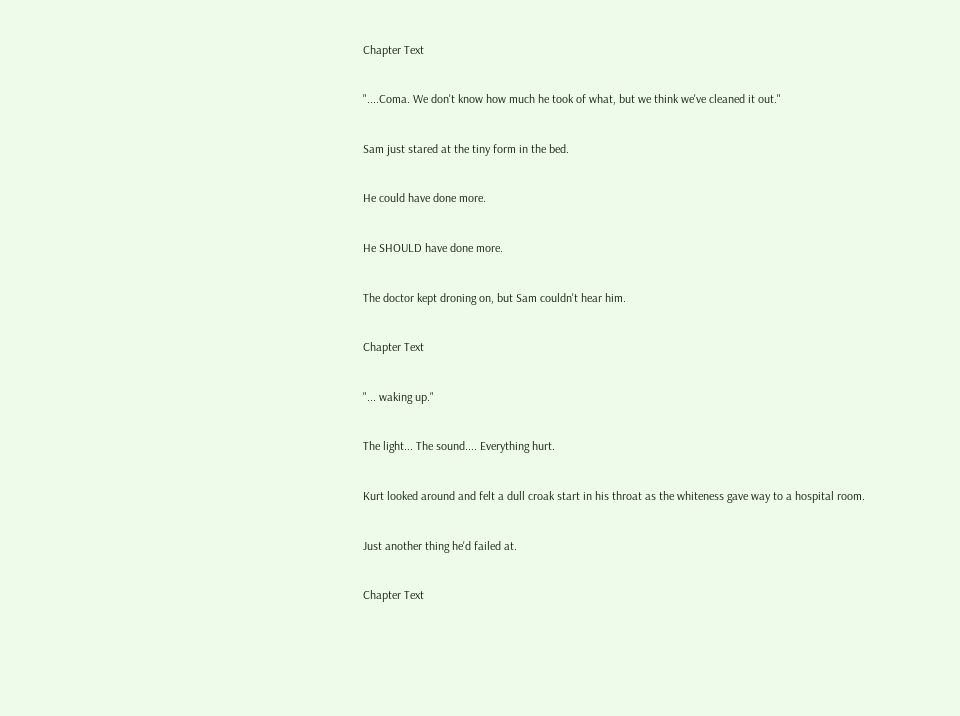Chapter Text

"....Coma. We don't know how much he took of what, but we think we've cleaned it out."

Sam just stared at the tiny form in the bed.

He could have done more.

He SHOULD have done more.

The doctor kept droning on, but Sam couldn't hear him.

Chapter Text

"... waking up."

The light... The sound.... Everything hurt.

Kurt looked around and felt a dull croak start in his throat as the whiteness gave way to a hospital room.

Just another thing he'd failed at.

Chapter Text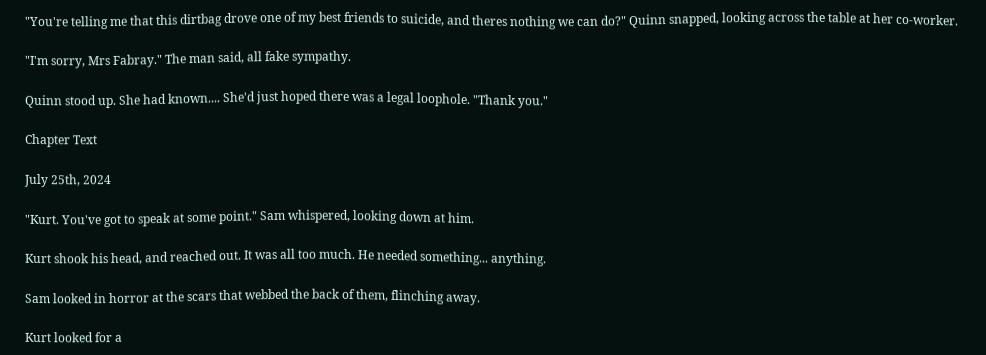"You're telling me that this dirtbag drove one of my best friends to suicide, and theres nothing we can do?" Quinn snapped, looking across the table at her co-worker.

"I'm sorry, Mrs Fabray." The man said, all fake sympathy.

Quinn stood up. She had known.... She'd just hoped there was a legal loophole. "Thank you."

Chapter Text

July 25th, 2024

"Kurt. You've got to speak at some point." Sam whispered, looking down at him.

Kurt shook his head, and reached out. It was all too much. He needed something... anything.

Sam looked in horror at the scars that webbed the back of them, flinching away.

Kurt looked for a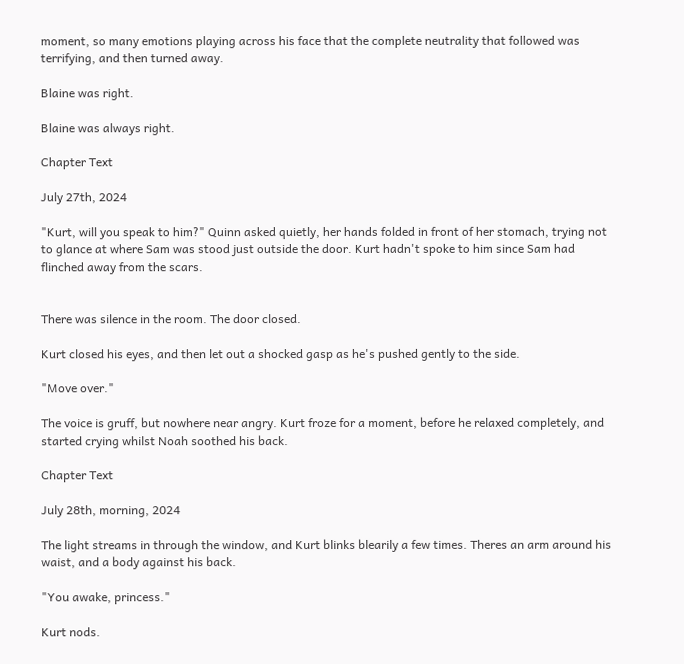moment, so many emotions playing across his face that the complete neutrality that followed was terrifying, and then turned away.

Blaine was right.

Blaine was always right.

Chapter Text

July 27th, 2024

"Kurt, will you speak to him?" Quinn asked quietly, her hands folded in front of her stomach, trying not to glance at where Sam was stood just outside the door. Kurt hadn't spoke to him since Sam had flinched away from the scars.


There was silence in the room. The door closed.

Kurt closed his eyes, and then let out a shocked gasp as he's pushed gently to the side.

"Move over."

The voice is gruff, but nowhere near angry. Kurt froze for a moment, before he relaxed completely, and started crying whilst Noah soothed his back.

Chapter Text

July 28th, morning, 2024

The light streams in through the window, and Kurt blinks blearily a few times. Theres an arm around his waist, and a body against his back.

"You awake, princess."

Kurt nods.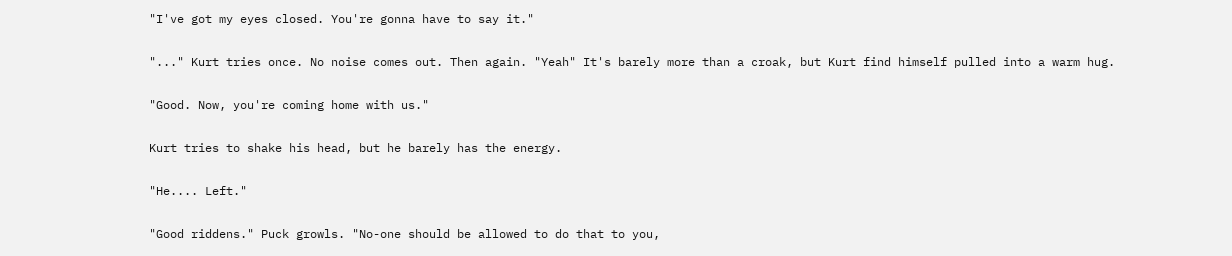"I've got my eyes closed. You're gonna have to say it."

"..." Kurt tries once. No noise comes out. Then again. "Yeah" It's barely more than a croak, but Kurt find himself pulled into a warm hug.

"Good. Now, you're coming home with us."

Kurt tries to shake his head, but he barely has the energy.

"He.... Left."

"Good riddens." Puck growls. "No-one should be allowed to do that to you,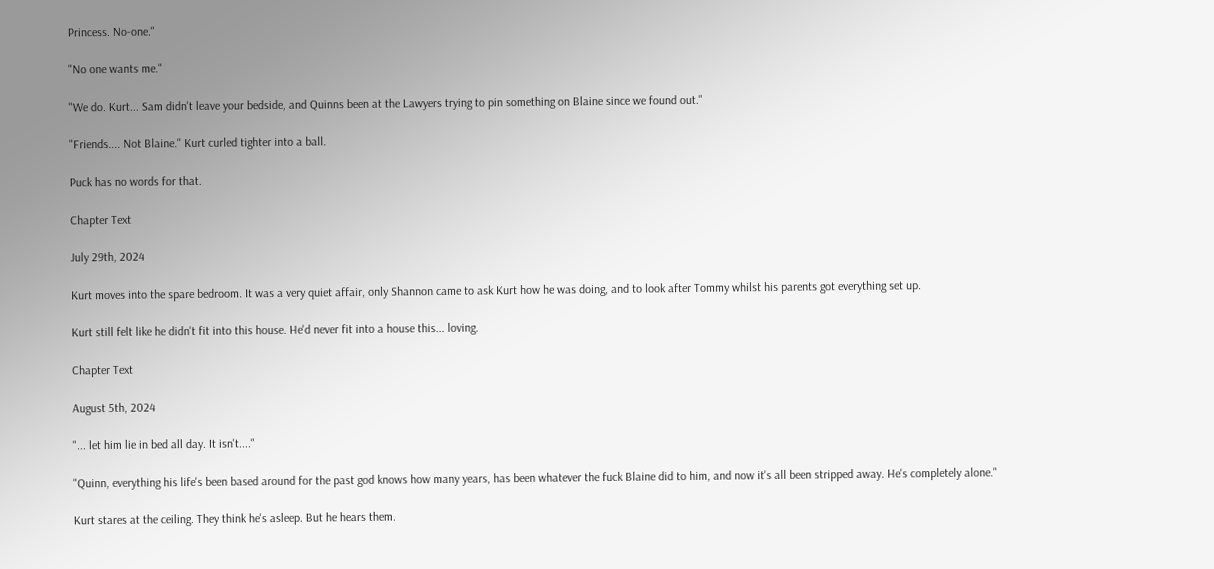Princess. No-one."

"No one wants me."

"We do. Kurt... Sam didn't leave your bedside, and Quinns been at the Lawyers trying to pin something on Blaine since we found out."

"Friends.... Not Blaine." Kurt curled tighter into a ball.

Puck has no words for that.

Chapter Text

July 29th, 2024

Kurt moves into the spare bedroom. It was a very quiet affair, only Shannon came to ask Kurt how he was doing, and to look after Tommy whilst his parents got everything set up.

Kurt still felt like he didn't fit into this house. He'd never fit into a house this... loving.

Chapter Text

August 5th, 2024

"... let him lie in bed all day. It isn't...."

"Quinn, everything his life's been based around for the past god knows how many years, has been whatever the fuck Blaine did to him, and now it's all been stripped away. He's completely alone."

Kurt stares at the ceiling. They think he's asleep. But he hears them.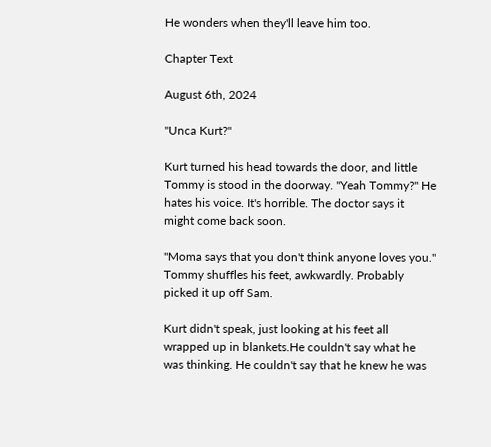He wonders when they'll leave him too.

Chapter Text

August 6th, 2024

"Unca Kurt?"

Kurt turned his head towards the door, and little Tommy is stood in the doorway. "Yeah Tommy?" He hates his voice. It's horrible. The doctor says it might come back soon.

"Moma says that you don't think anyone loves you." Tommy shuffles his feet, awkwardly. Probably picked it up off Sam.

Kurt didn't speak, just looking at his feet all wrapped up in blankets.He couldn't say what he was thinking. He couldn't say that he knew he was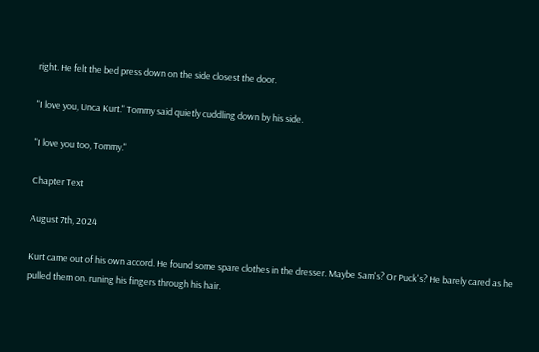right. He felt the bed press down on the side closest the door.

"I love you, Unca Kurt." Tommy said quietly cuddling down by his side.

"I love you too, Tommy."

Chapter Text

August 7th, 2024

Kurt came out of his own accord. He found some spare clothes in the dresser. Maybe Sam's? Or Puck's? He barely cared as he pulled them on. runing his fingers through his hair.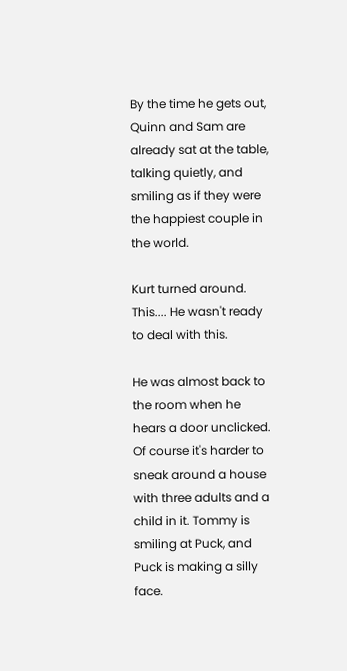By the time he gets out, Quinn and Sam are already sat at the table, talking quietly, and smiling as if they were the happiest couple in the world.

Kurt turned around. This.... He wasn't ready to deal with this.

He was almost back to the room when he hears a door unclicked. Of course it's harder to sneak around a house with three adults and a child in it. Tommy is smiling at Puck, and Puck is making a silly face.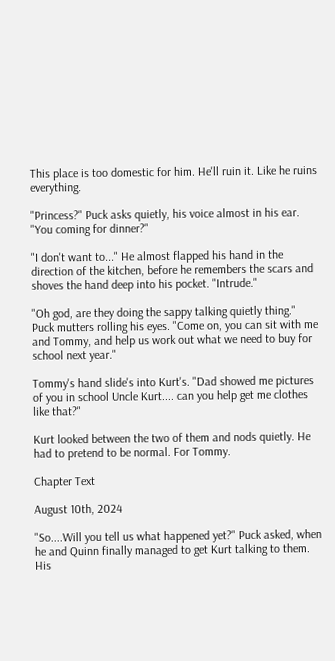This place is too domestic for him. He'll ruin it. Like he ruins everything.

"Princess?" Puck asks quietly, his voice almost in his ear. "You coming for dinner?"

"I don't want to..." He almost flapped his hand in the direction of the kitchen, before he remembers the scars and shoves the hand deep into his pocket. "Intrude."

"Oh god, are they doing the sappy talking quietly thing." Puck mutters rolling his eyes. "Come on, you can sit with me and Tommy, and help us work out what we need to buy for school next year."

Tommy's hand slide's into Kurt's. "Dad showed me pictures of you in school Uncle Kurt.... can you help get me clothes like that?"

Kurt looked between the two of them and nods quietly. He had to pretend to be normal. For Tommy.

Chapter Text

August 10th, 2024

"So....Will you tell us what happened yet?" Puck asked, when he and Quinn finally managed to get Kurt talking to them. His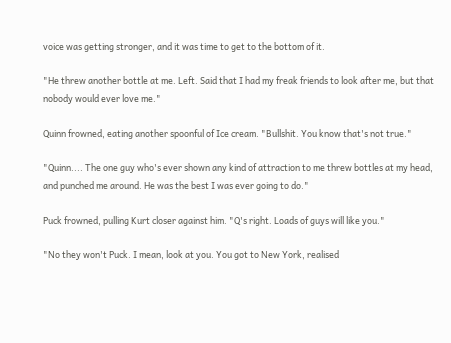voice was getting stronger, and it was time to get to the bottom of it.

"He threw another bottle at me. Left. Said that I had my freak friends to look after me, but that nobody would ever love me."

Quinn frowned, eating another spoonful of Ice cream. "Bullshit. You know that's not true."

"Quinn.... The one guy who's ever shown any kind of attraction to me threw bottles at my head, and punched me around. He was the best I was ever going to do."

Puck frowned, pulling Kurt closer against him. "Q's right. Loads of guys will like you."

"No they won't Puck. I mean, look at you. You got to New York, realised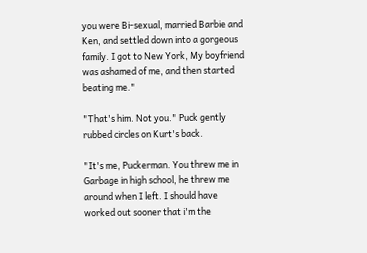you were Bi-sexual, married Barbie and Ken, and settled down into a gorgeous family. I got to New York, My boyfriend was ashamed of me, and then started beating me."

"That's him. Not you." Puck gently rubbed circles on Kurt's back.

"It's me, Puckerman. You threw me in Garbage in high school, he threw me around when I left. I should have worked out sooner that i'm the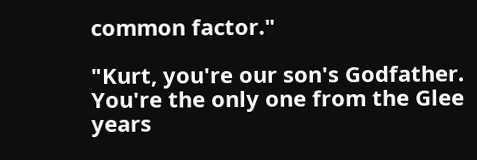common factor."

"Kurt, you're our son's Godfather. You're the only one from the Glee years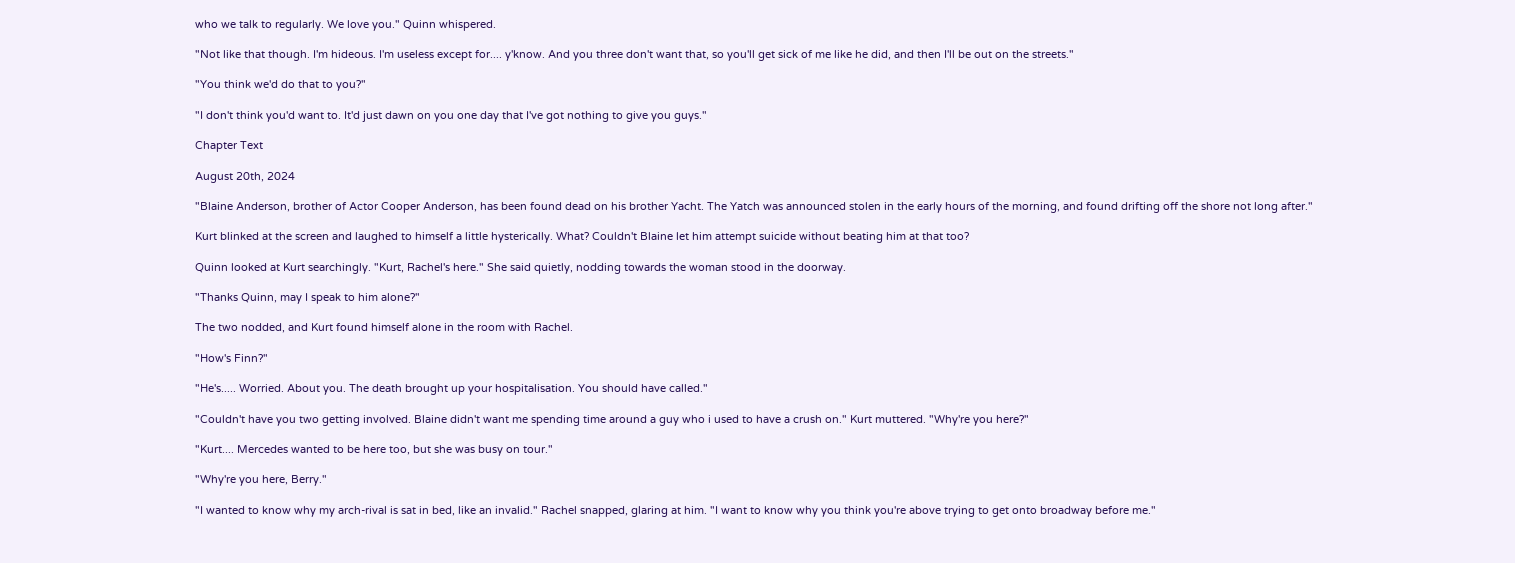who we talk to regularly. We love you." Quinn whispered.

"Not like that though. I'm hideous. I'm useless except for.... y'know. And you three don't want that, so you'll get sick of me like he did, and then I'll be out on the streets."

"You think we'd do that to you?"

"I don't think you'd want to. It'd just dawn on you one day that I've got nothing to give you guys."

Chapter Text

August 20th, 2024

"Blaine Anderson, brother of Actor Cooper Anderson, has been found dead on his brother Yacht. The Yatch was announced stolen in the early hours of the morning, and found drifting off the shore not long after."

Kurt blinked at the screen and laughed to himself a little hysterically. What? Couldn't Blaine let him attempt suicide without beating him at that too?

Quinn looked at Kurt searchingly. "Kurt, Rachel's here." She said quietly, nodding towards the woman stood in the doorway.

"Thanks Quinn, may I speak to him alone?"

The two nodded, and Kurt found himself alone in the room with Rachel.

"How's Finn?"

"He's..... Worried. About you. The death brought up your hospitalisation. You should have called."

"Couldn't have you two getting involved. Blaine didn't want me spending time around a guy who i used to have a crush on." Kurt muttered. "Why're you here?"

"Kurt.... Mercedes wanted to be here too, but she was busy on tour."

"Why're you here, Berry."

"I wanted to know why my arch-rival is sat in bed, like an invalid." Rachel snapped, glaring at him. "I want to know why you think you're above trying to get onto broadway before me."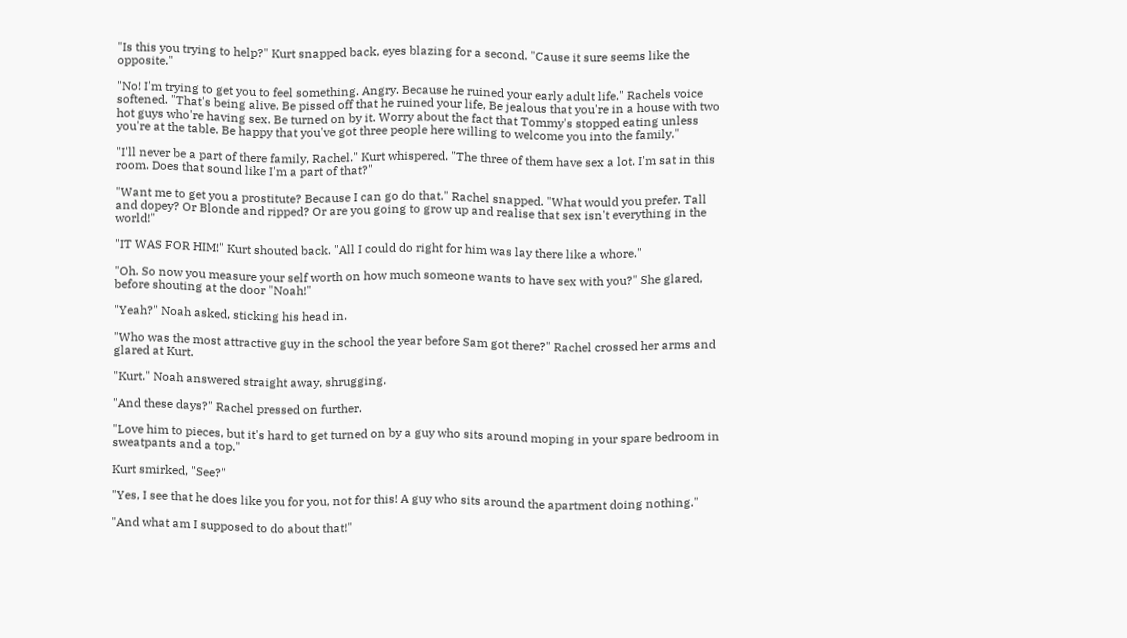"Is this you trying to help?" Kurt snapped back, eyes blazing for a second. "Cause it sure seems like the opposite."

"No! I'm trying to get you to feel something. Angry. Because he ruined your early adult life." Rachels voice softened. "That's being alive. Be pissed off that he ruined your life, Be jealous that you're in a house with two hot guys who're having sex. Be turned on by it. Worry about the fact that Tommy's stopped eating unless you're at the table. Be happy that you've got three people here willing to welcome you into the family."

"I'll never be a part of there family, Rachel." Kurt whispered. "The three of them have sex a lot. I'm sat in this room. Does that sound like I'm a part of that?"

"Want me to get you a prostitute? Because I can go do that." Rachel snapped. "What would you prefer. Tall and dopey? Or Blonde and ripped? Or are you going to grow up and realise that sex isn't everything in the world!"

"IT WAS FOR HIM!" Kurt shouted back. "All I could do right for him was lay there like a whore."

"Oh. So now you measure your self worth on how much someone wants to have sex with you?" She glared, before shouting at the door "Noah!"

"Yeah?" Noah asked, sticking his head in.

"Who was the most attractive guy in the school the year before Sam got there?" Rachel crossed her arms and glared at Kurt.

"Kurt." Noah answered straight away, shrugging.

"And these days?" Rachel pressed on further.

"Love him to pieces, but it's hard to get turned on by a guy who sits around moping in your spare bedroom in sweatpants and a top."

Kurt smirked, "See?"

"Yes, I see that he does like you for you, not for this! A guy who sits around the apartment doing nothing."

"And what am I supposed to do about that!"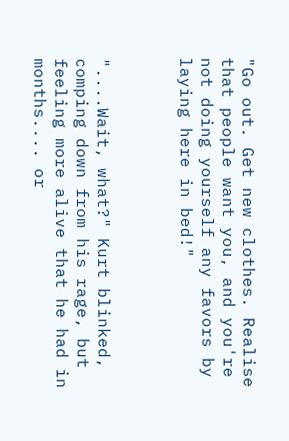"Go out. Get new clothes. Realise that people want you, and you're not doing yourself any favors by laying here in bed!"



"....Wait, what?" Kurt blinked, comping down from his rage, but feeling more alive that he had in months.... or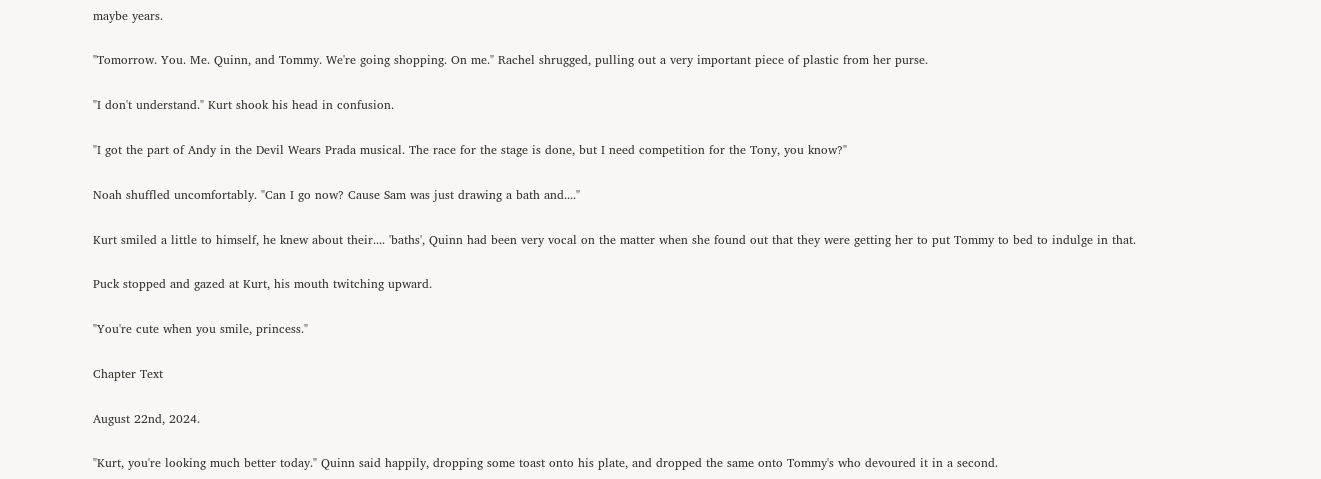maybe years.

"Tomorrow. You. Me. Quinn, and Tommy. We're going shopping. On me." Rachel shrugged, pulling out a very important piece of plastic from her purse.

"I don't understand." Kurt shook his head in confusion.

"I got the part of Andy in the Devil Wears Prada musical. The race for the stage is done, but I need competition for the Tony, you know?"

Noah shuffled uncomfortably. "Can I go now? Cause Sam was just drawing a bath and...."

Kurt smiled a little to himself, he knew about their.... 'baths', Quinn had been very vocal on the matter when she found out that they were getting her to put Tommy to bed to indulge in that.

Puck stopped and gazed at Kurt, his mouth twitching upward.

"You're cute when you smile, princess."

Chapter Text

August 22nd, 2024.

"Kurt, you're looking much better today." Quinn said happily, dropping some toast onto his plate, and dropped the same onto Tommy's who devoured it in a second.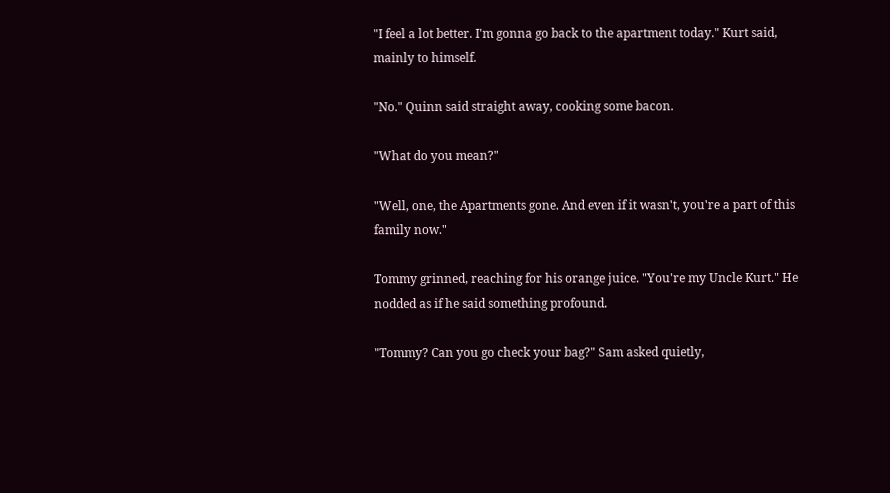"I feel a lot better. I'm gonna go back to the apartment today." Kurt said, mainly to himself.

"No." Quinn said straight away, cooking some bacon.

"What do you mean?"

"Well, one, the Apartments gone. And even if it wasn't, you're a part of this family now."

Tommy grinned, reaching for his orange juice. "You're my Uncle Kurt." He nodded as if he said something profound.

"Tommy? Can you go check your bag?" Sam asked quietly,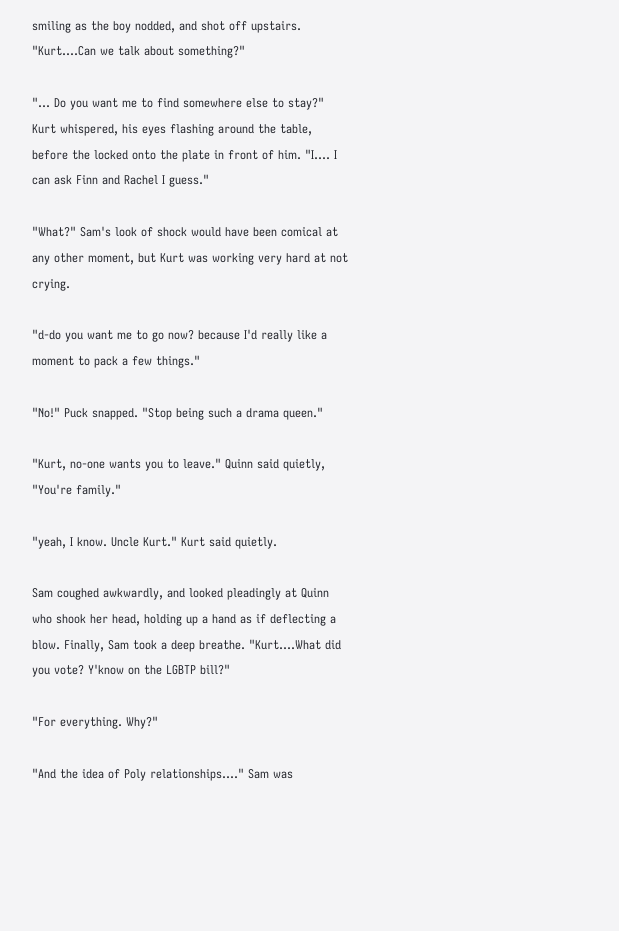smiling as the boy nodded, and shot off upstairs. "Kurt....Can we talk about something?"

"... Do you want me to find somewhere else to stay?" Kurt whispered, his eyes flashing around the table, before the locked onto the plate in front of him. "I.... I can ask Finn and Rachel I guess."

"What?" Sam's look of shock would have been comical at any other moment, but Kurt was working very hard at not crying.

"d-do you want me to go now? because I'd really like a moment to pack a few things."

"No!" Puck snapped. "Stop being such a drama queen."

"Kurt, no-one wants you to leave." Quinn said quietly, "You're family."

"yeah, I know. Uncle Kurt." Kurt said quietly.

Sam coughed awkwardly, and looked pleadingly at Quinn who shook her head, holding up a hand as if deflecting a blow. Finally, Sam took a deep breathe. "Kurt....What did you vote? Y'know on the LGBTP bill?"

"For everything. Why?"

"And the idea of Poly relationships...." Sam was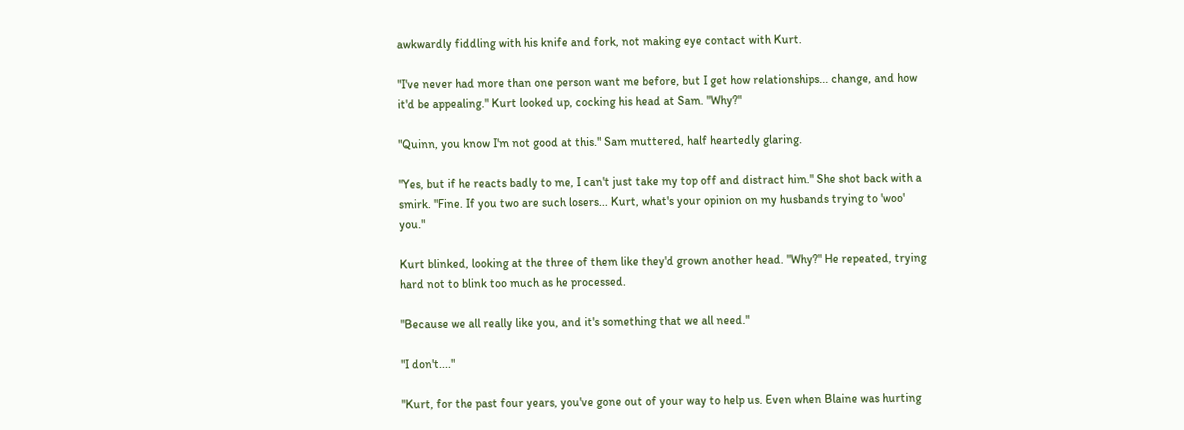awkwardly fiddling with his knife and fork, not making eye contact with Kurt.

"I've never had more than one person want me before, but I get how relationships... change, and how it'd be appealing." Kurt looked up, cocking his head at Sam. "Why?"

"Quinn, you know I'm not good at this." Sam muttered, half heartedly glaring.

"Yes, but if he reacts badly to me, I can't just take my top off and distract him." She shot back with a smirk. "Fine. If you two are such losers... Kurt, what's your opinion on my husbands trying to 'woo' you."

Kurt blinked, looking at the three of them like they'd grown another head. "Why?" He repeated, trying hard not to blink too much as he processed.

"Because we all really like you, and it's something that we all need."

"I don't...."

"Kurt, for the past four years, you've gone out of your way to help us. Even when Blaine was hurting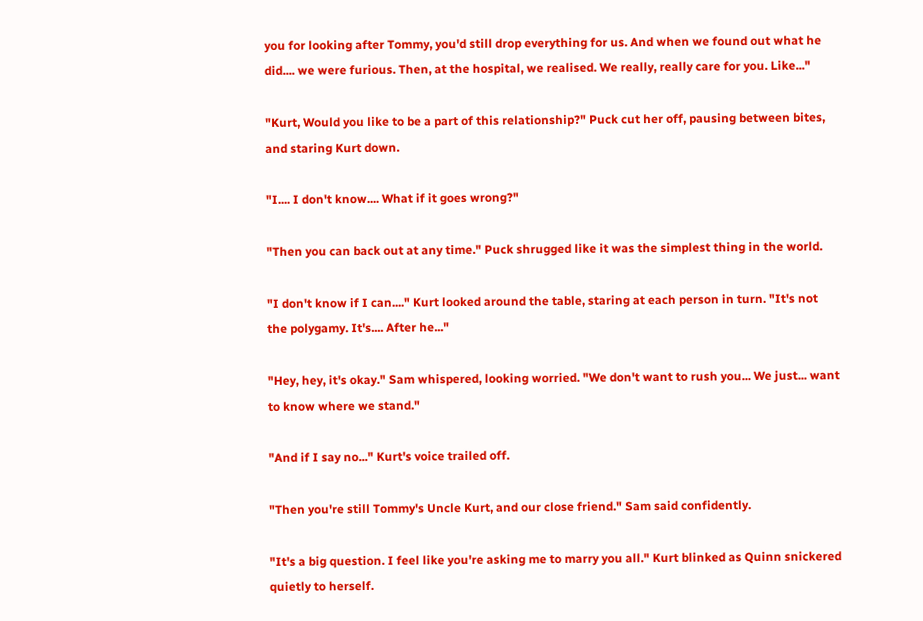you for looking after Tommy, you'd still drop everything for us. And when we found out what he did.... we were furious. Then, at the hospital, we realised. We really, really care for you. Like..."

"Kurt, Would you like to be a part of this relationship?" Puck cut her off, pausing between bites, and staring Kurt down.

"I.... I don't know.... What if it goes wrong?"

"Then you can back out at any time." Puck shrugged like it was the simplest thing in the world.

"I don't know if I can...." Kurt looked around the table, staring at each person in turn. "It's not the polygamy. It's.... After he..."

"Hey, hey, it's okay." Sam whispered, looking worried. "We don't want to rush you... We just... want to know where we stand."

"And if I say no..." Kurt's voice trailed off.

"Then you're still Tommy's Uncle Kurt, and our close friend." Sam said confidently.

"It's a big question. I feel like you're asking me to marry you all." Kurt blinked as Quinn snickered quietly to herself.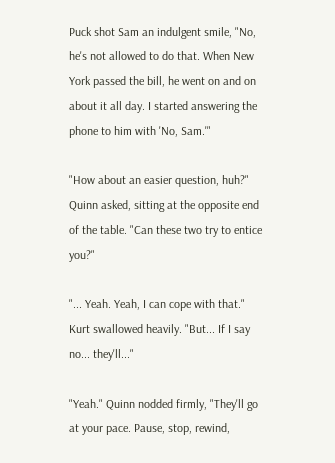Puck shot Sam an indulgent smile, "No, he's not allowed to do that. When New York passed the bill, he went on and on about it all day. I started answering the phone to him with 'No, Sam.'"

"How about an easier question, huh?" Quinn asked, sitting at the opposite end of the table. "Can these two try to entice you?"

"... Yeah. Yeah, I can cope with that." Kurt swallowed heavily. "But... If I say no... they'll..."

"Yeah." Quinn nodded firmly, "They'll go at your pace. Pause, stop, rewind,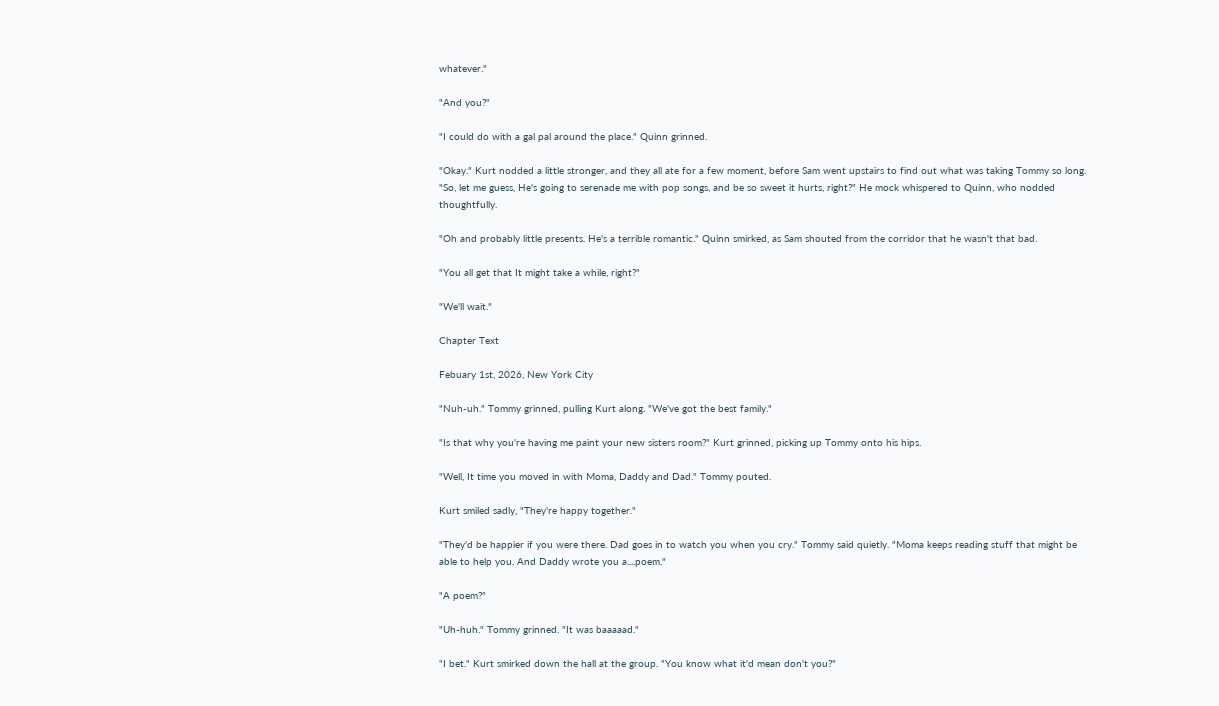whatever."

"And you?"

"I could do with a gal pal around the place." Quinn grinned.

"Okay." Kurt nodded a little stronger, and they all ate for a few moment, before Sam went upstairs to find out what was taking Tommy so long. "So, let me guess, He's going to serenade me with pop songs, and be so sweet it hurts, right?" He mock whispered to Quinn, who nodded thoughtfully.

"Oh and probably little presents. He's a terrible romantic." Quinn smirked, as Sam shouted from the corridor that he wasn't that bad.

"You all get that It might take a while, right?"

"We'll wait."

Chapter Text

Febuary 1st, 2026, New York City

"Nuh-uh." Tommy grinned, pulling Kurt along. "We've got the best family."

"Is that why you're having me paint your new sisters room?" Kurt grinned, picking up Tommy onto his hips.

"Well, It time you moved in with Moma, Daddy and Dad." Tommy pouted.

Kurt smiled sadly, "They're happy together."

"They'd be happier if you were there. Dad goes in to watch you when you cry." Tommy said quietly. "Moma keeps reading stuff that might be able to help you. And Daddy wrote you a....poem."

"A poem?"

"Uh-huh." Tommy grinned. "It was baaaaad."

"I bet." Kurt smirked down the hall at the group. "You know what it'd mean don't you?"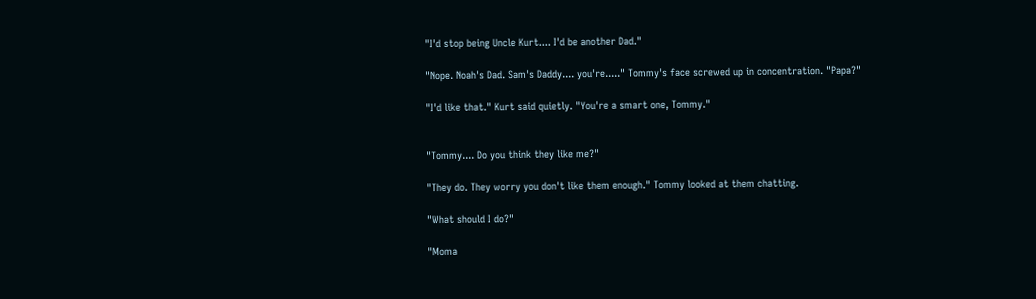"I'd stop being Uncle Kurt.... I'd be another Dad."

"Nope. Noah's Dad. Sam's Daddy.... you're....." Tommy's face screwed up in concentration. "Papa?"

"I'd like that." Kurt said quietly. "You're a smart one, Tommy."


"Tommy.... Do you think they like me?"

"They do. They worry you don't like them enough." Tommy looked at them chatting.

"What should I do?"

"Moma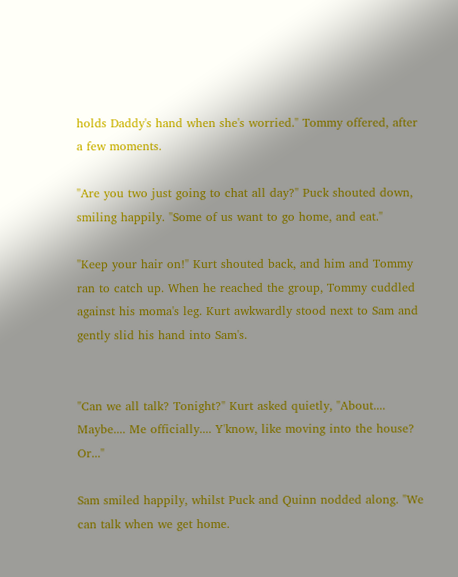holds Daddy's hand when she's worried." Tommy offered, after a few moments.

"Are you two just going to chat all day?" Puck shouted down, smiling happily. "Some of us want to go home, and eat."

"Keep your hair on!" Kurt shouted back, and him and Tommy ran to catch up. When he reached the group, Tommy cuddled against his moma's leg. Kurt awkwardly stood next to Sam and gently slid his hand into Sam's.


"Can we all talk? Tonight?" Kurt asked quietly, "About.... Maybe.... Me officially.... Y'know, like moving into the house? Or..."

Sam smiled happily, whilst Puck and Quinn nodded along. "We can talk when we get home.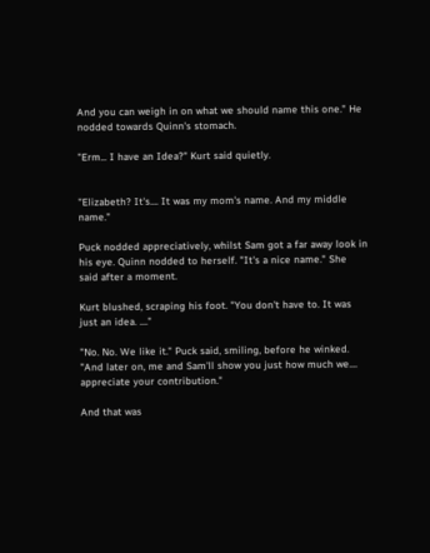And you can weigh in on what we should name this one." He nodded towards Quinn's stomach.

"Erm... I have an Idea?" Kurt said quietly.


"Elizabeth? It's.... It was my mom's name. And my middle name."

Puck nodded appreciatively, whilst Sam got a far away look in his eye. Quinn nodded to herself. "It's a nice name." She said after a moment.

Kurt blushed, scraping his foot. "You don't have to. It was just an idea. ...."

"No. No. We like it." Puck said, smiling, before he winked. "And later on, me and Sam'll show you just how much we.... appreciate your contribution."

And that was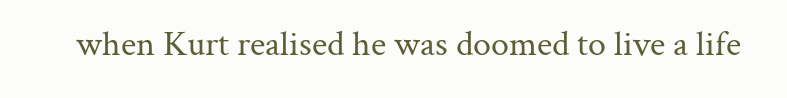when Kurt realised he was doomed to live a life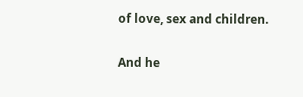of love, sex and children.

And he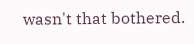wasn't that bothered.